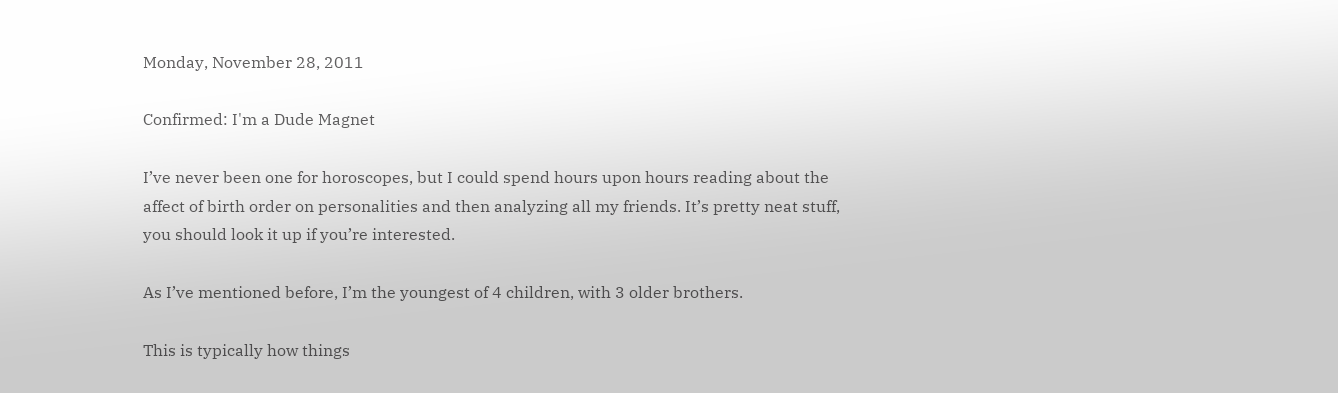Monday, November 28, 2011

Confirmed: I'm a Dude Magnet

I’ve never been one for horoscopes, but I could spend hours upon hours reading about the affect of birth order on personalities and then analyzing all my friends. It’s pretty neat stuff, you should look it up if you’re interested.

As I’ve mentioned before, I’m the youngest of 4 children, with 3 older brothers.

This is typically how things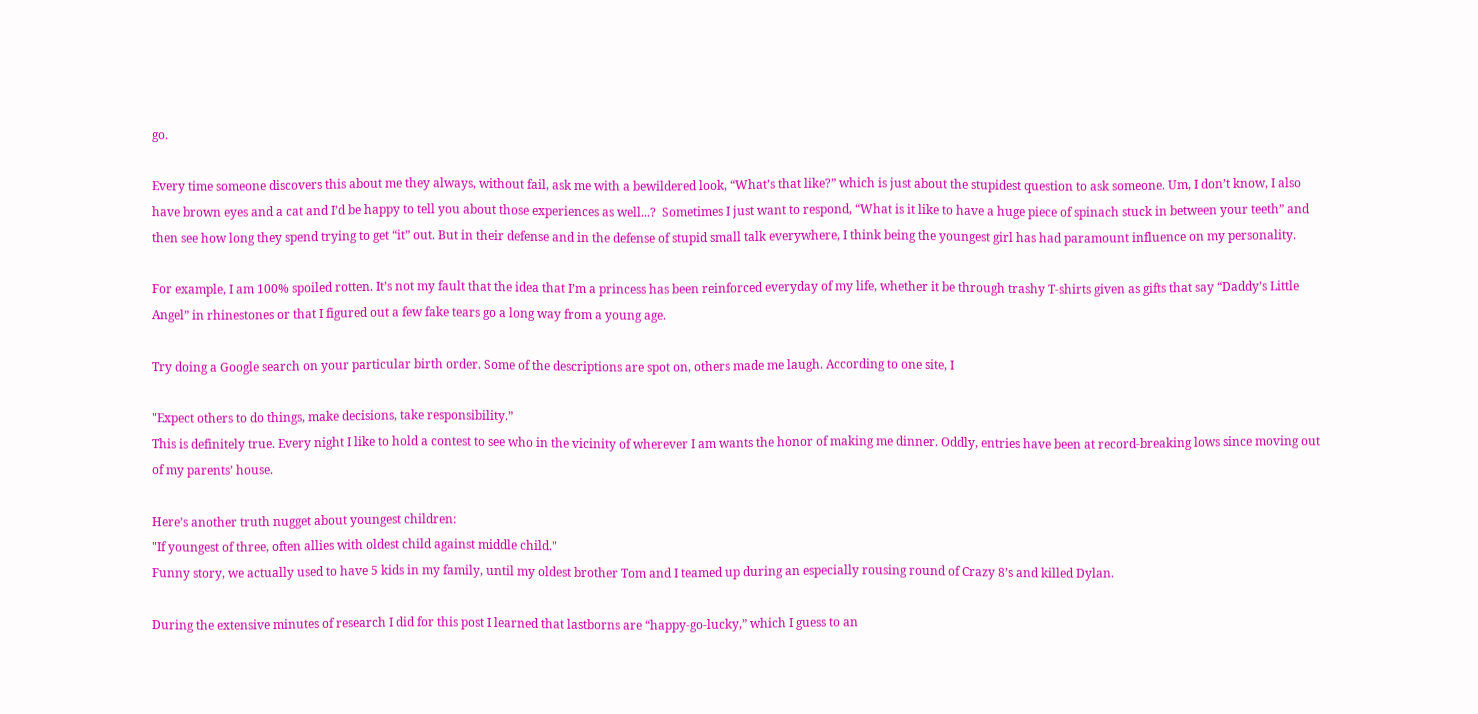go.

Every time someone discovers this about me they always, without fail, ask me with a bewildered look, “What’s that like?” which is just about the stupidest question to ask someone. Um, I don’t know, I also have brown eyes and a cat and I’d be happy to tell you about those experiences as well...?  Sometimes I just want to respond, “What is it like to have a huge piece of spinach stuck in between your teeth” and then see how long they spend trying to get “it” out. But in their defense and in the defense of stupid small talk everywhere, I think being the youngest girl has had paramount influence on my personality.

For example, I am 100% spoiled rotten. It’s not my fault that the idea that I’m a princess has been reinforced everyday of my life, whether it be through trashy T-shirts given as gifts that say “Daddy’s Little Angel” in rhinestones or that I figured out a few fake tears go a long way from a young age.

Try doing a Google search on your particular birth order. Some of the descriptions are spot on, others made me laugh. According to one site, I

"Expect others to do things, make decisions, take responsibility.”
This is definitely true. Every night I like to hold a contest to see who in the vicinity of wherever I am wants the honor of making me dinner. Oddly, entries have been at record-breaking lows since moving out of my parents’ house.

Here’s another truth nugget about youngest children:
"If youngest of three, often allies with oldest child against middle child."
Funny story, we actually used to have 5 kids in my family, until my oldest brother Tom and I teamed up during an especially rousing round of Crazy 8’s and killed Dylan.

During the extensive minutes of research I did for this post I learned that lastborns are “happy-go-lucky,” which I guess to an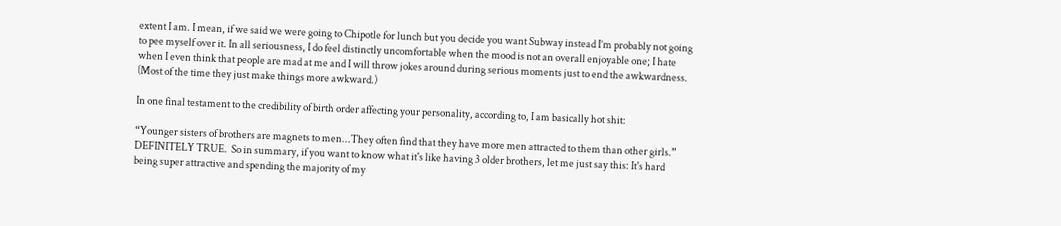extent I am. I mean, if we said we were going to Chipotle for lunch but you decide you want Subway instead I’m probably not going to pee myself over it. In all seriousness, I do feel distinctly uncomfortable when the mood is not an overall enjoyable one; I hate when I even think that people are mad at me and I will throw jokes around during serious moments just to end the awkwardness.  (Most of the time they just make things more awkward.)

In one final testament to the credibility of birth order affecting your personality, according to, I am basically hot shit:

“Younger sisters of brothers are magnets to men...They often find that they have more men attracted to them than other girls.”
DEFINITELY TRUE.  So in summary, if you want to know what it's like having 3 older brothers, let me just say this: It's hard being super attractive and spending the majority of my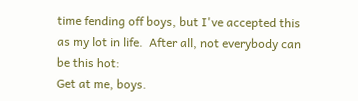time fending off boys, but I've accepted this as my lot in life.  After all, not everybody can be this hot:
Get at me, boys.